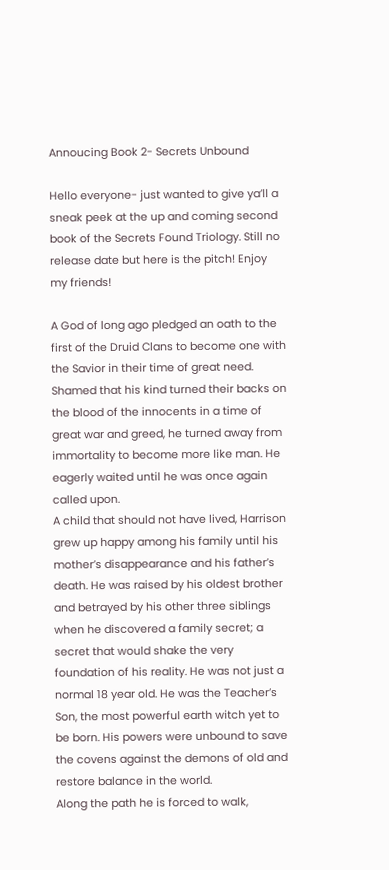Annoucing Book 2- Secrets Unbound

Hello everyone- just wanted to give ya’ll a sneak peek at the up and coming second book of the Secrets Found Triology. Still no release date but here is the pitch! Enjoy my friends!

A God of long ago pledged an oath to the first of the Druid Clans to become one with the Savior in their time of great need. Shamed that his kind turned their backs on the blood of the innocents in a time of great war and greed, he turned away from immortality to become more like man. He eagerly waited until he was once again called upon.
A child that should not have lived, Harrison grew up happy among his family until his mother’s disappearance and his father’s death. He was raised by his oldest brother and betrayed by his other three siblings when he discovered a family secret; a secret that would shake the very foundation of his reality. He was not just a normal 18 year old. He was the Teacher’s Son, the most powerful earth witch yet to be born. His powers were unbound to save the covens against the demons of old and restore balance in the world.
Along the path he is forced to walk,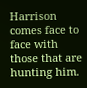Harrison comes face to face with those that are hunting him.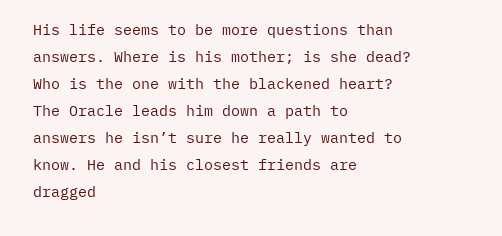His life seems to be more questions than answers. Where is his mother; is she dead? Who is the one with the blackened heart? The Oracle leads him down a path to answers he isn’t sure he really wanted to know. He and his closest friends are dragged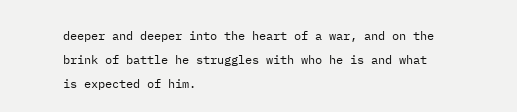deeper and deeper into the heart of a war, and on the brink of battle he struggles with who he is and what is expected of him.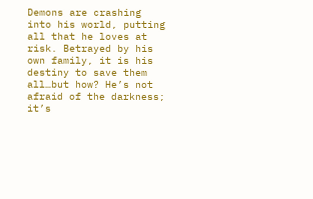Demons are crashing into his world, putting all that he loves at risk. Betrayed by his own family, it is his destiny to save them all…but how? He’s not afraid of the darkness; it’s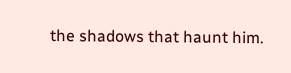the shadows that haunt him.